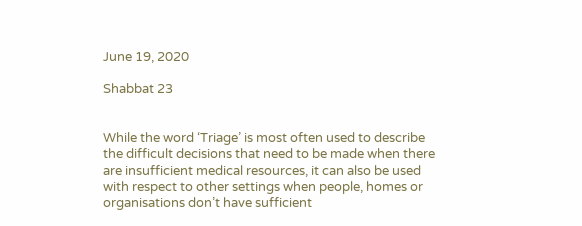June 19, 2020

Shabbat 23


While the word ‘Triage’ is most often used to describe the difficult decisions that need to be made when there are insufficient medical resources, it can also be used with respect to other settings when people, homes or organisations don’t have sufficient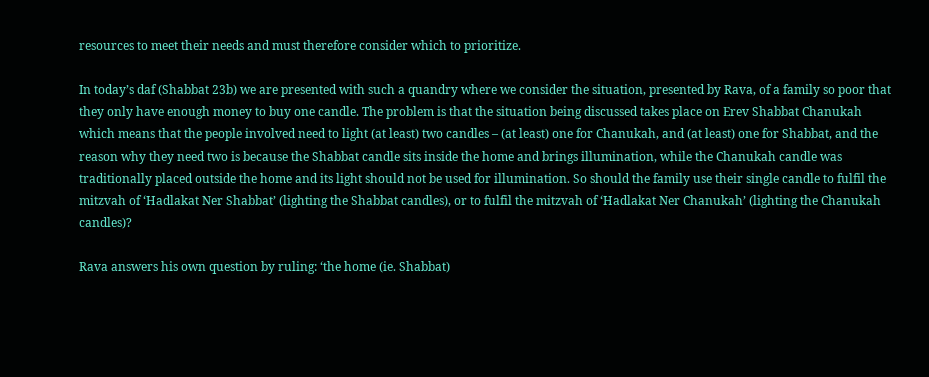resources to meet their needs and must therefore consider which to prioritize.

In today’s daf (Shabbat 23b) we are presented with such a quandry where we consider the situation, presented by Rava, of a family so poor that they only have enough money to buy one candle. The problem is that the situation being discussed takes place on Erev Shabbat Chanukah which means that the people involved need to light (at least) two candles – (at least) one for Chanukah, and (at least) one for Shabbat, and the reason why they need two is because the Shabbat candle sits inside the home and brings illumination, while the Chanukah candle was traditionally placed outside the home and its light should not be used for illumination. So should the family use their single candle to fulfil the mitzvah of ‘Hadlakat Ner Shabbat’ (lighting the Shabbat candles), or to fulfil the mitzvah of ‘Hadlakat Ner Chanukah’ (lighting the Chanukah candles)?

Rava answers his own question by ruling: ‘the home (ie. Shabbat)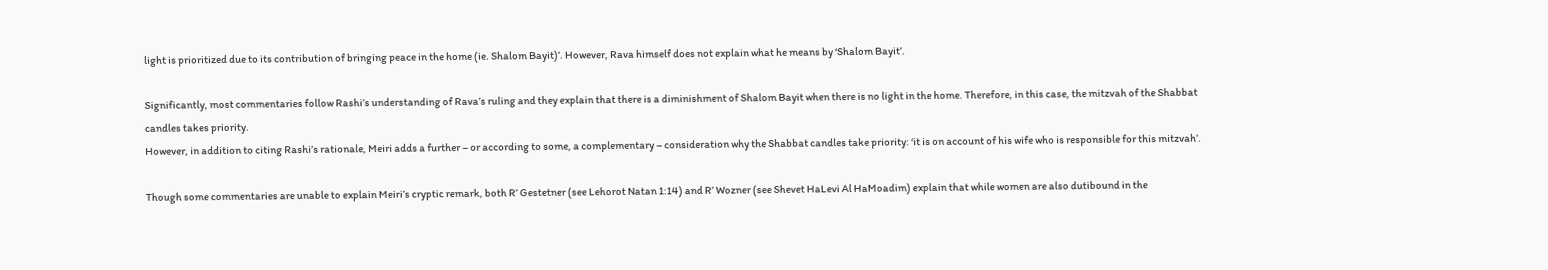light is prioritized due to its contribution of bringing peace in the home (ie. Shalom Bayit)’. However, Rava himself does not explain what he means by ‘Shalom Bayit’.

Significantly, most commentaries follow Rashi’s understanding of Rava’s ruling and they explain that there is a diminishment of Shalom Bayit when there is no light in the home. Therefore, in this case, the mitzvah of the Shabbat candles takes priority.
However, in addition to citing Rashi’s rationale, Meiri adds a further – or according to some, a complementary – consideration why the Shabbat candles take priority: ‘it is on account of his wife who is responsible for this mitzvah’.

Though some commentaries are unable to explain Meiri’s cryptic remark, both R’ Gestetner (see Lehorot Natan 1:14) and R’ Wozner (see Shevet HaLevi Al HaMoadim) explain that while women are also dutibound in the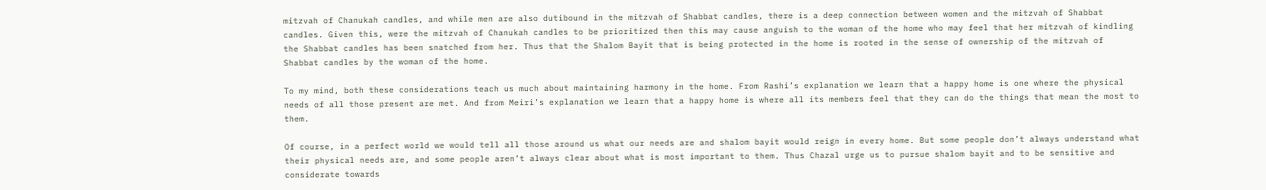mitzvah of Chanukah candles, and while men are also dutibound in the mitzvah of Shabbat candles, there is a deep connection between women and the mitzvah of Shabbat candles. Given this, were the mitzvah of Chanukah candles to be prioritized then this may cause anguish to the woman of the home who may feel that her mitzvah of kindling the Shabbat candles has been snatched from her. Thus that the Shalom Bayit that is being protected in the home is rooted in the sense of ownership of the mitzvah of Shabbat candles by the woman of the home.

To my mind, both these considerations teach us much about maintaining harmony in the home. From Rashi’s explanation we learn that a happy home is one where the physical needs of all those present are met. And from Meiri’s explanation we learn that a happy home is where all its members feel that they can do the things that mean the most to them.

Of course, in a perfect world we would tell all those around us what our needs are and shalom bayit would reign in every home. But some people don’t always understand what their physical needs are, and some people aren’t always clear about what is most important to them. Thus Chazal urge us to pursue shalom bayit and to be sensitive and considerate towards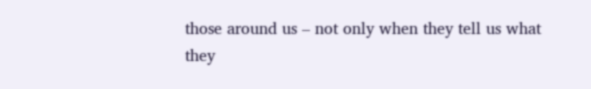those around us – not only when they tell us what they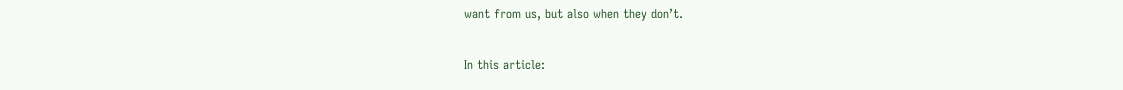want from us, but also when they don’t.

In this article: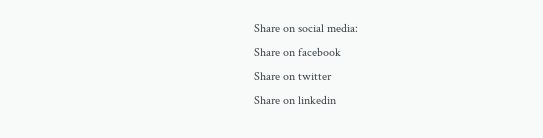Share on social media:
Share on facebook
Share on twitter
Share on linkedin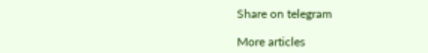Share on telegram

More articles